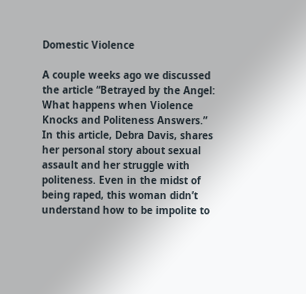Domestic Violence

A couple weeks ago we discussed the article “Betrayed by the Angel: What happens when Violence Knocks and Politeness Answers.” In this article, Debra Davis, shares her personal story about sexual assault and her struggle with politeness. Even in the midst of being raped, this woman didn’t understand how to be impolite to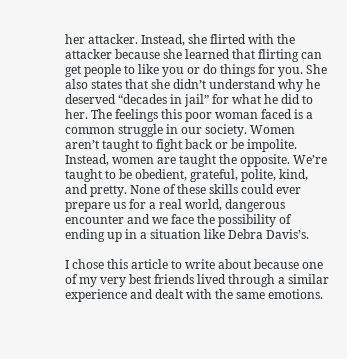her attacker. Instead, she flirted with the attacker because she learned that flirting can get people to like you or do things for you. She also states that she didn’t understand why he deserved “decades in jail” for what he did to her. The feelings this poor woman faced is a common struggle in our society. Women aren’t taught to fight back or be impolite. Instead, women are taught the opposite. We’re taught to be obedient, grateful, polite, kind, and pretty. None of these skills could ever prepare us for a real world, dangerous encounter and we face the possibility of ending up in a situation like Debra Davis’s.

I chose this article to write about because one of my very best friends lived through a similar experience and dealt with the same emotions.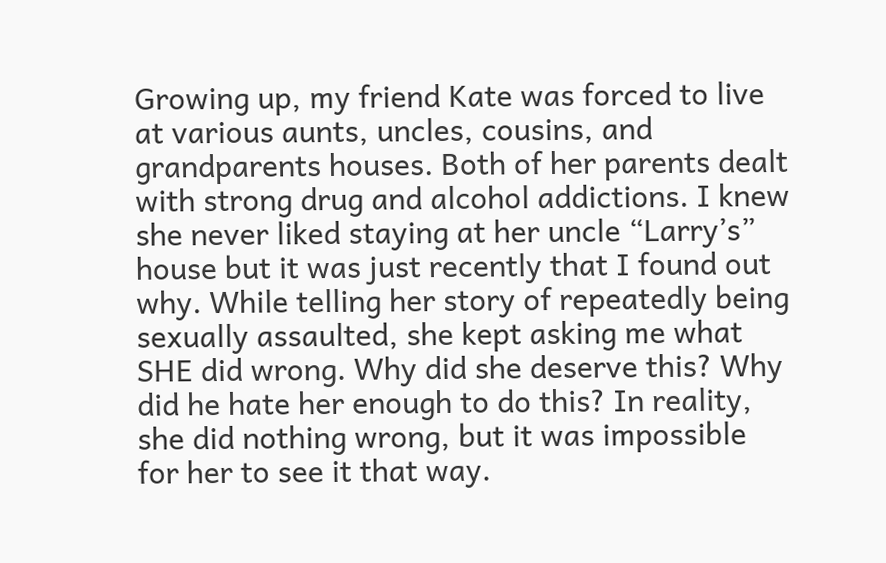Growing up, my friend Kate was forced to live at various aunts, uncles, cousins, and grandparents houses. Both of her parents dealt with strong drug and alcohol addictions. I knew she never liked staying at her uncle “Larry’s” house but it was just recently that I found out why. While telling her story of repeatedly being sexually assaulted, she kept asking me what SHE did wrong. Why did she deserve this? Why did he hate her enough to do this? In reality, she did nothing wrong, but it was impossible for her to see it that way.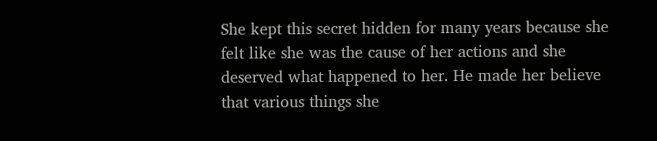She kept this secret hidden for many years because she felt like she was the cause of her actions and she deserved what happened to her. He made her believe that various things she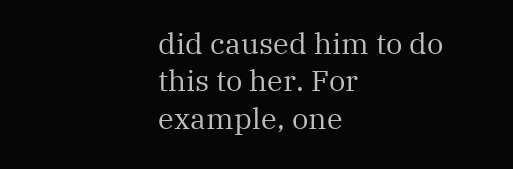did caused him to do this to her. For example, one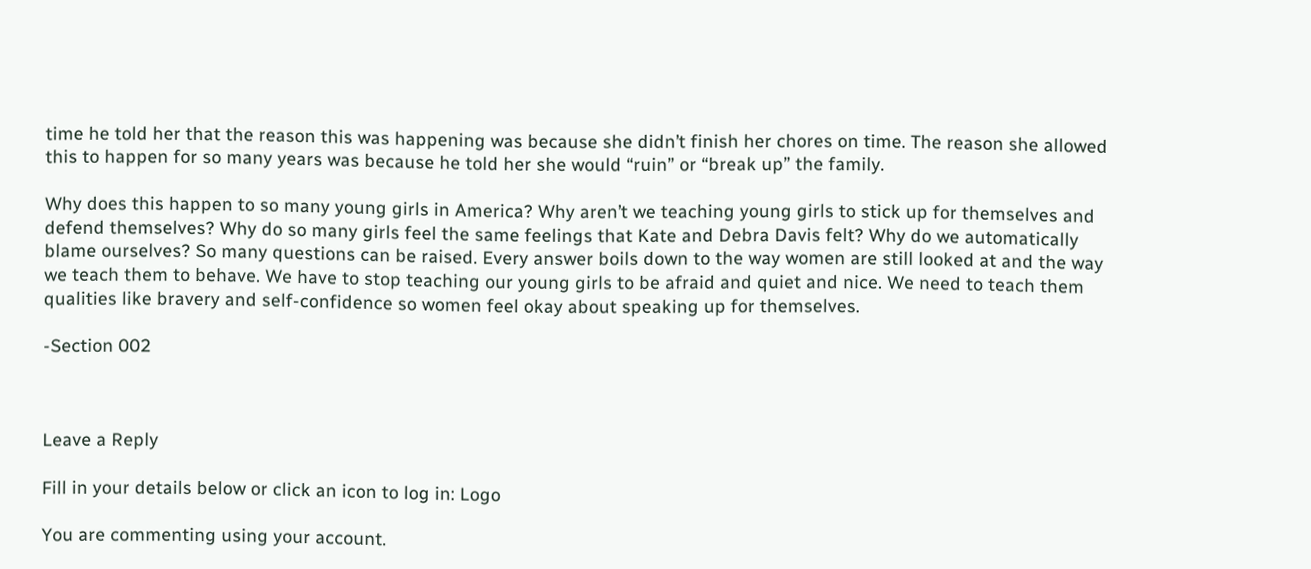time he told her that the reason this was happening was because she didn’t finish her chores on time. The reason she allowed this to happen for so many years was because he told her she would “ruin” or “break up” the family.

Why does this happen to so many young girls in America? Why aren’t we teaching young girls to stick up for themselves and defend themselves? Why do so many girls feel the same feelings that Kate and Debra Davis felt? Why do we automatically blame ourselves? So many questions can be raised. Every answer boils down to the way women are still looked at and the way we teach them to behave. We have to stop teaching our young girls to be afraid and quiet and nice. We need to teach them qualities like bravery and self-confidence so women feel okay about speaking up for themselves.

-Section 002



Leave a Reply

Fill in your details below or click an icon to log in: Logo

You are commenting using your account.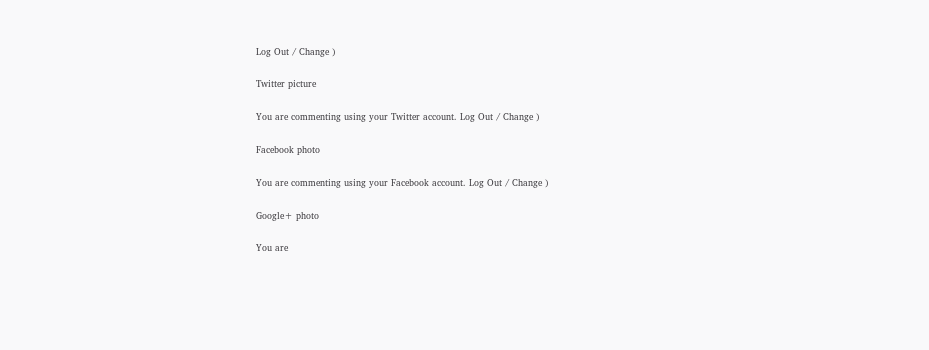Log Out / Change )

Twitter picture

You are commenting using your Twitter account. Log Out / Change )

Facebook photo

You are commenting using your Facebook account. Log Out / Change )

Google+ photo

You are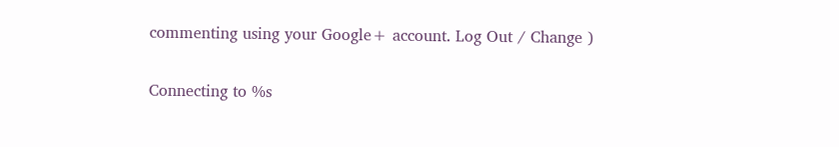commenting using your Google+ account. Log Out / Change )

Connecting to %s